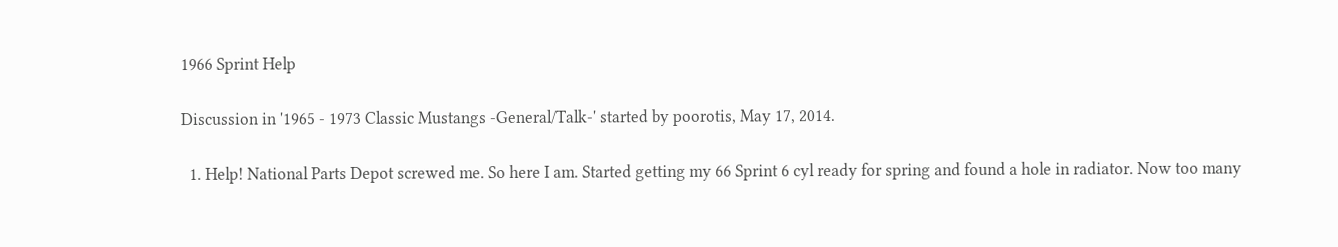1966 Sprint Help

Discussion in '1965 - 1973 Classic Mustangs -General/Talk-' started by poorotis, May 17, 2014.

  1. Help! National Parts Depot screwed me. So here I am. Started getting my 66 Sprint 6 cyl ready for spring and found a hole in radiator. Now too many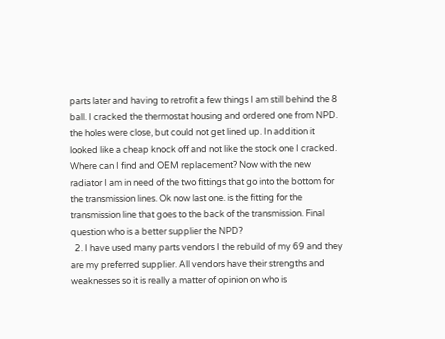parts later and having to retrofit a few things I am still behind the 8 ball. I cracked the thermostat housing and ordered one from NPD. the holes were close, but could not get lined up. In addition it looked like a cheap knock off and not like the stock one I cracked. Where can I find and OEM replacement? Now with the new radiator I am in need of the two fittings that go into the bottom for the transmission lines. Ok now last one. is the fitting for the transmission line that goes to the back of the transmission. Final question who is a better supplier the NPD?
  2. I have used many parts vendors I the rebuild of my 69 and they are my preferred supplier. All vendors have their strengths and weaknesses so it is really a matter of opinion on who is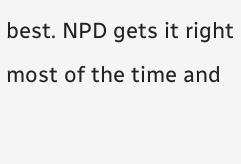best. NPD gets it right most of the time and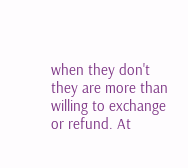when they don't they are more than willing to exchange or refund. At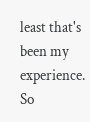least that's been my experience. So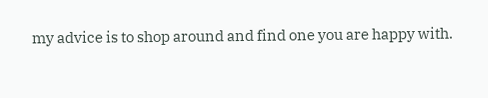my advice is to shop around and find one you are happy with.